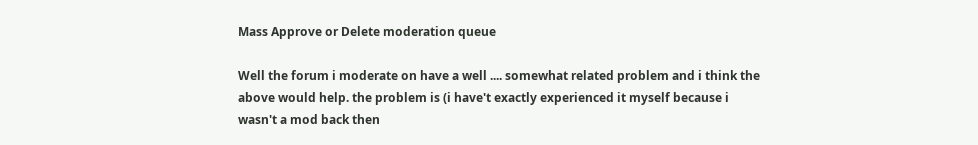Mass Approve or Delete moderation queue

Well the forum i moderate on have a well .... somewhat related problem and i think the above would help. the problem is (i have't exactly experienced it myself because i wasn't a mod back then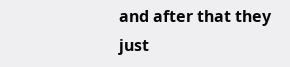and after that they just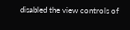disabled the view controls of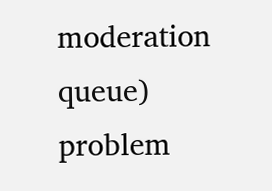moderation queue) problem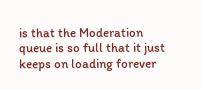is that the Moderation queue is so full that it just keeps on loading forever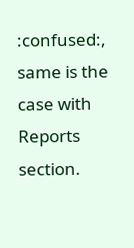:confused:, same is the case with Reports section.